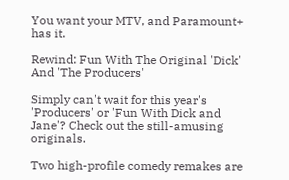You want your MTV, and Paramount+ has it.

Rewind: Fun With The Original 'Dick' And 'The Producers'

Simply can't wait for this year's 'Producers' or 'Fun With Dick and Jane'? Check out the still-amusing originals.

Two high-profile comedy remakes are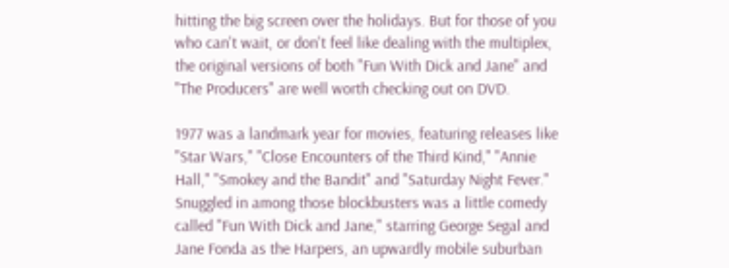hitting the big screen over the holidays. But for those of you who can't wait, or don't feel like dealing with the multiplex, the original versions of both "Fun With Dick and Jane" and "The Producers" are well worth checking out on DVD.

1977 was a landmark year for movies, featuring releases like "Star Wars," "Close Encounters of the Third Kind," "Annie Hall," "Smokey and the Bandit" and "Saturday Night Fever." Snuggled in among those blockbusters was a little comedy called "Fun With Dick and Jane," starring George Segal and Jane Fonda as the Harpers, an upwardly mobile suburban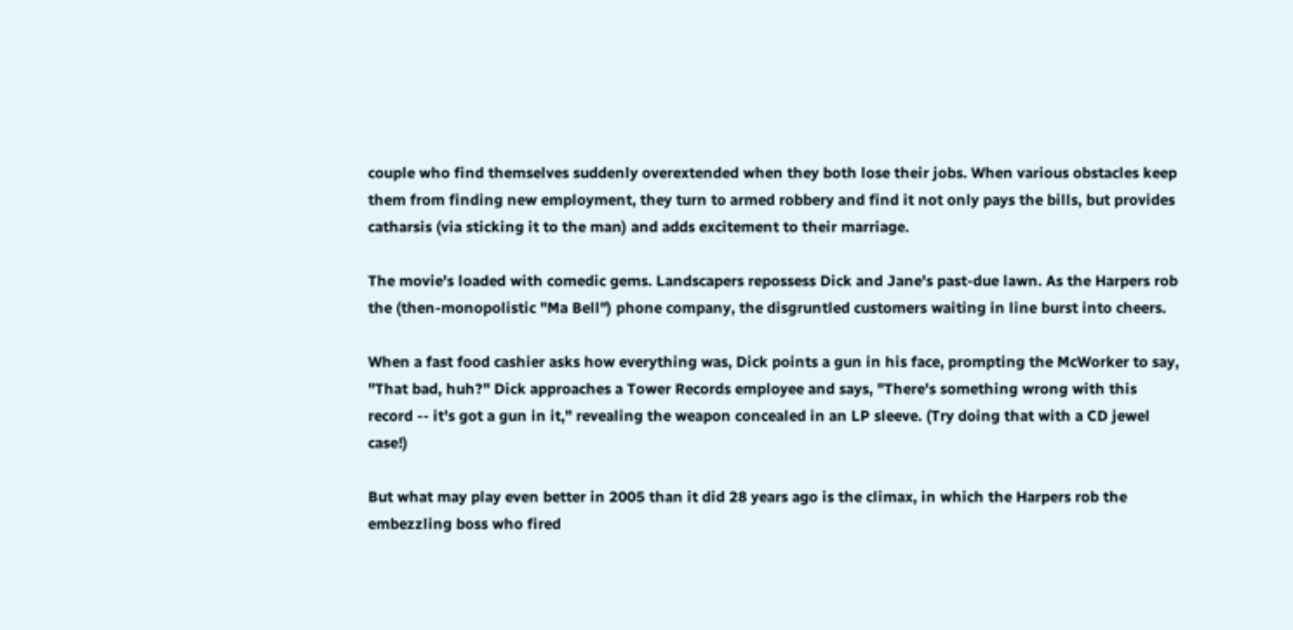couple who find themselves suddenly overextended when they both lose their jobs. When various obstacles keep them from finding new employment, they turn to armed robbery and find it not only pays the bills, but provides catharsis (via sticking it to the man) and adds excitement to their marriage.

The movie's loaded with comedic gems. Landscapers repossess Dick and Jane's past-due lawn. As the Harpers rob the (then-monopolistic "Ma Bell") phone company, the disgruntled customers waiting in line burst into cheers.

When a fast food cashier asks how everything was, Dick points a gun in his face, prompting the McWorker to say, "That bad, huh?" Dick approaches a Tower Records employee and says, "There's something wrong with this record -- it's got a gun in it," revealing the weapon concealed in an LP sleeve. (Try doing that with a CD jewel case!)

But what may play even better in 2005 than it did 28 years ago is the climax, in which the Harpers rob the embezzling boss who fired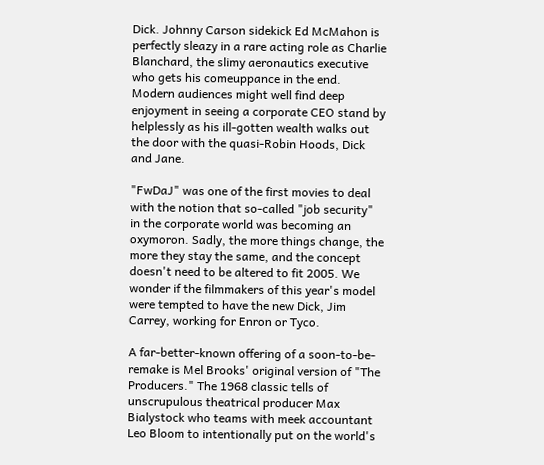Dick. Johnny Carson sidekick Ed McMahon is perfectly sleazy in a rare acting role as Charlie Blanchard, the slimy aeronautics executive who gets his comeuppance in the end. Modern audiences might well find deep enjoyment in seeing a corporate CEO stand by helplessly as his ill-gotten wealth walks out the door with the quasi-Robin Hoods, Dick and Jane.

"FwDaJ" was one of the first movies to deal with the notion that so-called "job security" in the corporate world was becoming an oxymoron. Sadly, the more things change, the more they stay the same, and the concept doesn't need to be altered to fit 2005. We wonder if the filmmakers of this year's model were tempted to have the new Dick, Jim Carrey, working for Enron or Tyco.

A far-better-known offering of a soon-to-be-remake is Mel Brooks' original version of "The Producers." The 1968 classic tells of unscrupulous theatrical producer Max Bialystock who teams with meek accountant Leo Bloom to intentionally put on the world's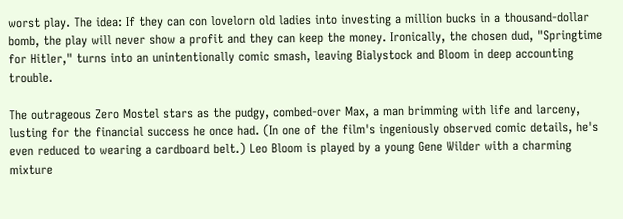worst play. The idea: If they can con lovelorn old ladies into investing a million bucks in a thousand-dollar bomb, the play will never show a profit and they can keep the money. Ironically, the chosen dud, "Springtime for Hitler," turns into an unintentionally comic smash, leaving Bialystock and Bloom in deep accounting trouble.

The outrageous Zero Mostel stars as the pudgy, combed-over Max, a man brimming with life and larceny, lusting for the financial success he once had. (In one of the film's ingeniously observed comic details, he's even reduced to wearing a cardboard belt.) Leo Bloom is played by a young Gene Wilder with a charming mixture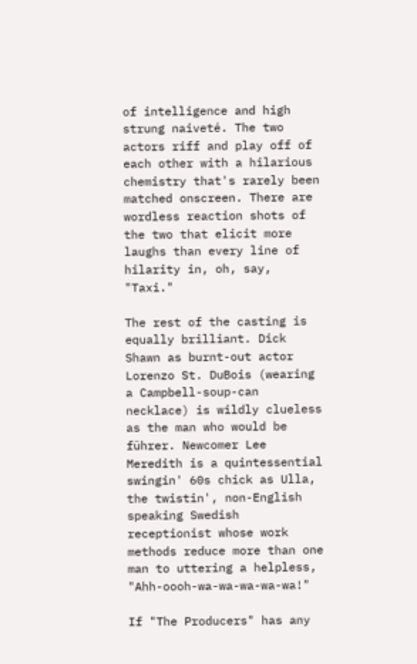of intelligence and high strung naiveté. The two actors riff and play off of each other with a hilarious chemistry that's rarely been matched onscreen. There are wordless reaction shots of the two that elicit more laughs than every line of hilarity in, oh, say, "Taxi."

The rest of the casting is equally brilliant. Dick Shawn as burnt-out actor Lorenzo St. DuBois (wearing a Campbell-soup-can necklace) is wildly clueless as the man who would be führer. Newcomer Lee Meredith is a quintessential swingin' 60s chick as Ulla, the twistin', non-English speaking Swedish receptionist whose work methods reduce more than one man to uttering a helpless, "Ahh-oooh-wa-wa-wa-wa-wa!"

If "The Producers" has any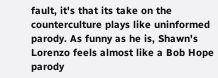fault, it's that its take on the counterculture plays like uninformed parody. As funny as he is, Shawn's Lorenzo feels almost like a Bob Hope parody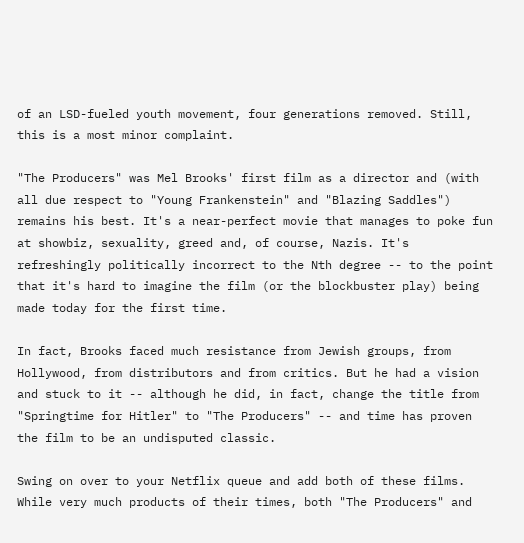of an LSD-fueled youth movement, four generations removed. Still, this is a most minor complaint.

"The Producers" was Mel Brooks' first film as a director and (with all due respect to "Young Frankenstein" and "Blazing Saddles") remains his best. It's a near-perfect movie that manages to poke fun at showbiz, sexuality, greed and, of course, Nazis. It's refreshingly politically incorrect to the Nth degree -- to the point that it's hard to imagine the film (or the blockbuster play) being made today for the first time.

In fact, Brooks faced much resistance from Jewish groups, from Hollywood, from distributors and from critics. But he had a vision and stuck to it -- although he did, in fact, change the title from "Springtime for Hitler" to "The Producers" -- and time has proven the film to be an undisputed classic.

Swing on over to your Netflix queue and add both of these films. While very much products of their times, both "The Producers" and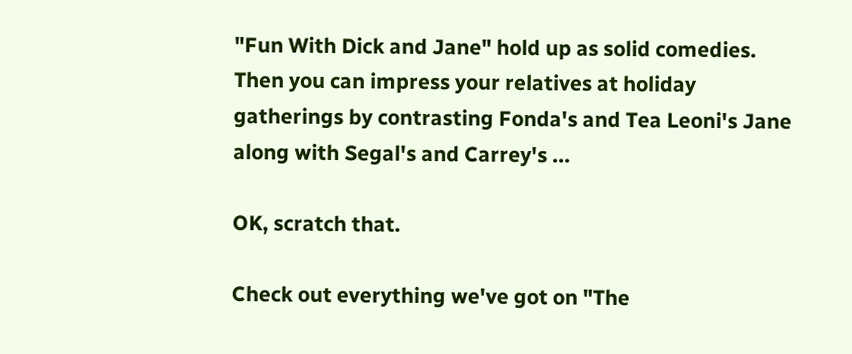"Fun With Dick and Jane" hold up as solid comedies. Then you can impress your relatives at holiday gatherings by contrasting Fonda's and Tea Leoni's Jane along with Segal's and Carrey's ...

OK, scratch that.

Check out everything we've got on "The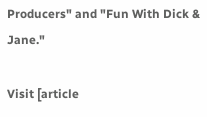Producers" and "Fun With Dick & Jane."

Visit [article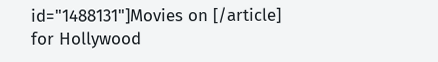id="1488131"]Movies on [/article] for Hollywood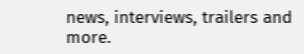news, interviews, trailers and more.